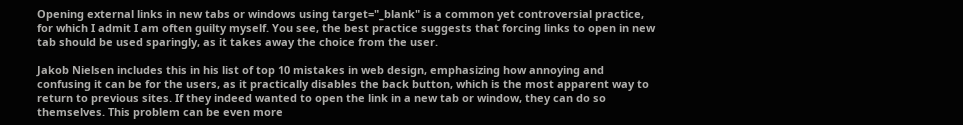Opening external links in new tabs or windows using target="_blank" is a common yet controversial practice, for which I admit I am often guilty myself. You see, the best practice suggests that forcing links to open in new tab should be used sparingly, as it takes away the choice from the user.

Jakob Nielsen includes this in his list of top 10 mistakes in web design, emphasizing how annoying and confusing it can be for the users, as it practically disables the back button, which is the most apparent way to return to previous sites. If they indeed wanted to open the link in a new tab or window, they can do so themselves. This problem can be even more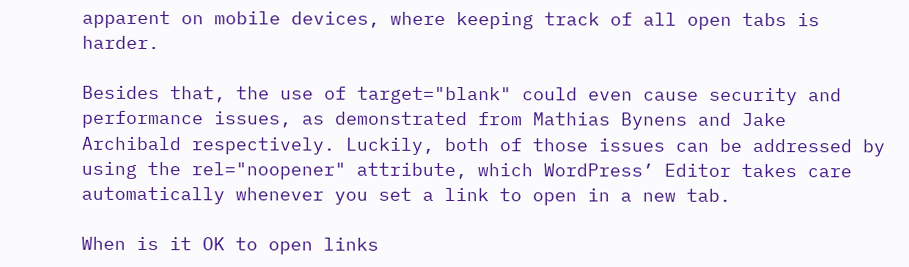apparent on mobile devices, where keeping track of all open tabs is harder.

Besides that, the use of target="blank" could even cause security and performance issues, as demonstrated from Mathias Bynens and Jake Archibald respectively. Luckily, both of those issues can be addressed by using the rel="noopener" attribute, which WordPress’ Editor takes care automatically whenever you set a link to open in a new tab.

When is it OK to open links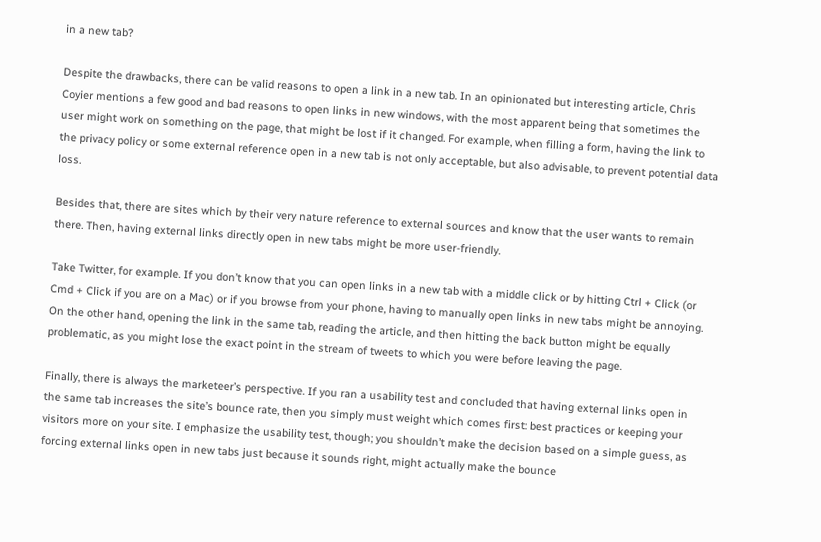in a new tab?

Despite the drawbacks, there can be valid reasons to open a link in a new tab. In an opinionated but interesting article, Chris Coyier mentions a few good and bad reasons to open links in new windows, with the most apparent being that sometimes the user might work on something on the page, that might be lost if it changed. For example, when filling a form, having the link to the privacy policy or some external reference open in a new tab is not only acceptable, but also advisable, to prevent potential data loss.

Besides that, there are sites which by their very nature reference to external sources and know that the user wants to remain there. Then, having external links directly open in new tabs might be more user-friendly.

Take Twitter, for example. If you don’t know that you can open links in a new tab with a middle click or by hitting Ctrl + Click (or Cmd + Click if you are on a Mac) or if you browse from your phone, having to manually open links in new tabs might be annoying. On the other hand, opening the link in the same tab, reading the article, and then hitting the back button might be equally problematic, as you might lose the exact point in the stream of tweets to which you were before leaving the page.

Finally, there is always the marketeer’s perspective. If you ran a usability test and concluded that having external links open in the same tab increases the site’s bounce rate, then you simply must weight which comes first: best practices or keeping your visitors more on your site. I emphasize the usability test, though; you shouldn’t make the decision based on a simple guess, as forcing external links open in new tabs just because it sounds right, might actually make the bounce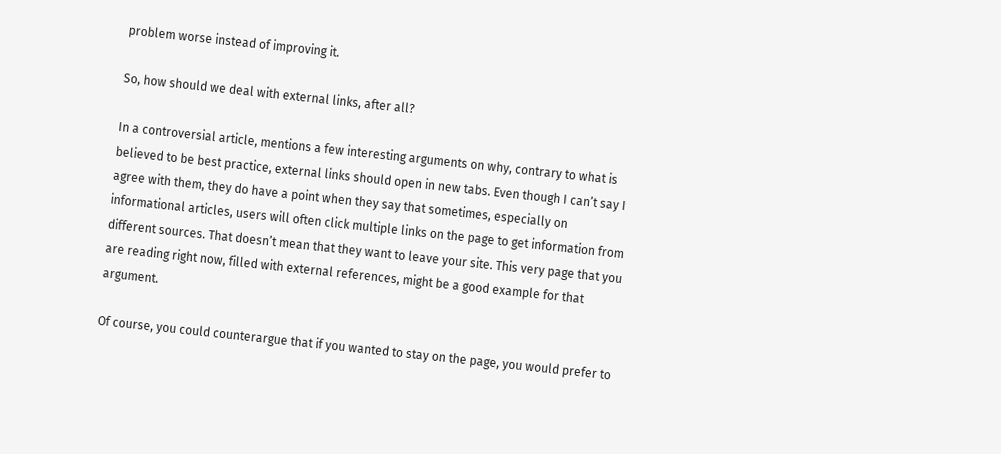problem worse instead of improving it.

So, how should we deal with external links, after all?

In a controversial article, mentions a few interesting arguments on why, contrary to what is believed to be best practice, external links should open in new tabs. Even though I can’t say I agree with them, they do have a point when they say that sometimes, especially on informational articles, users will often click multiple links on the page to get information from different sources. That doesn’t mean that they want to leave your site. This very page that you are reading right now, filled with external references, might be a good example for that argument.

Of course, you could counterargue that if you wanted to stay on the page, you would prefer to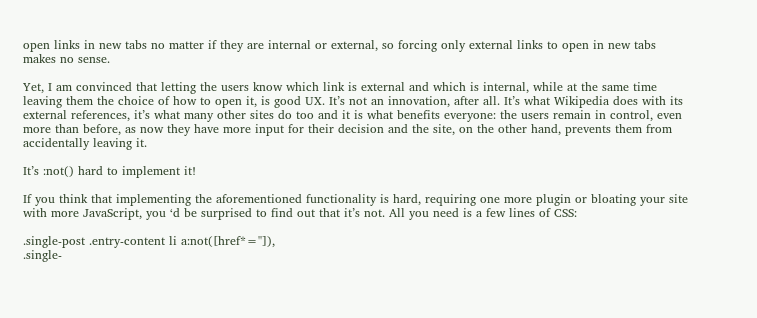open links in new tabs no matter if they are internal or external, so forcing only external links to open in new tabs makes no sense.

Yet, I am convinced that letting the users know which link is external and which is internal, while at the same time leaving them the choice of how to open it, is good UX. It’s not an innovation, after all. It’s what Wikipedia does with its external references, it’s what many other sites do too and it is what benefits everyone: the users remain in control, even more than before, as now they have more input for their decision and the site, on the other hand, prevents them from accidentally leaving it.

It’s :not() hard to implement it!

If you think that implementing the aforementioned functionality is hard, requiring one more plugin or bloating your site with more JavaScript, you ‘d be surprised to find out that it’s not. All you need is a few lines of CSS:

.single-post .entry-content li a:not([href*='']),
.single-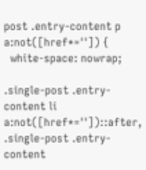post .entry-content p a:not([href*='']) {
  white-space: nowrap;

.single-post .entry-content li a:not([href*=''])::after,
.single-post .entry-content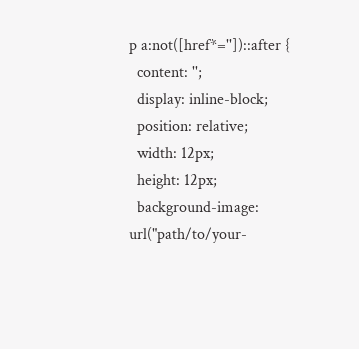p a:not([href*=''])::after {
  content: '';
  display: inline-block;
  position: relative;
  width: 12px;
  height: 12px;
  background-image: url("path/to/your-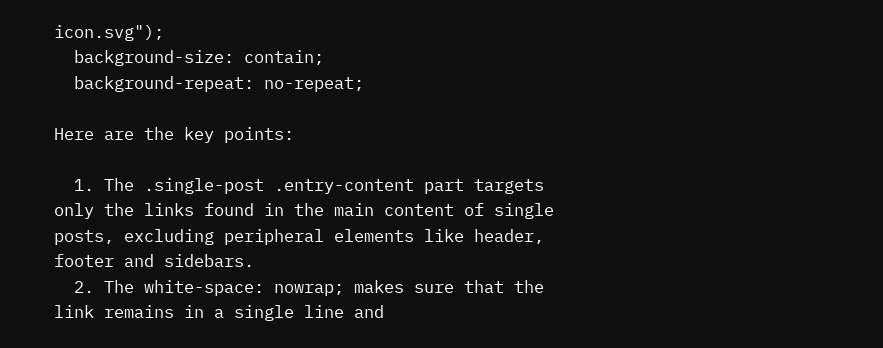icon.svg");
  background-size: contain;
  background-repeat: no-repeat;

Here are the key points:

  1. The .single-post .entry-content part targets only the links found in the main content of single posts, excluding peripheral elements like header, footer and sidebars.
  2. The white-space: nowrap; makes sure that the link remains in a single line and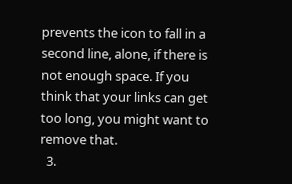prevents the icon to fall in a second line, alone, if there is not enough space. If you think that your links can get too long, you might want to remove that.
  3.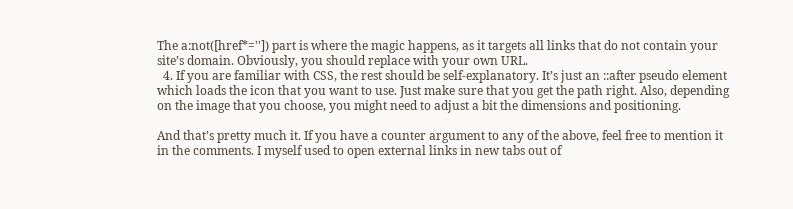The a:not([href*='']) part is where the magic happens, as it targets all links that do not contain your site’s domain. Obviously, you should replace with your own URL.
  4. If you are familiar with CSS, the rest should be self-explanatory. It’s just an ::after pseudo element which loads the icon that you want to use. Just make sure that you get the path right. Also, depending on the image that you choose, you might need to adjust a bit the dimensions and positioning.

And that’s pretty much it. If you have a counter argument to any of the above, feel free to mention it in the comments. I myself used to open external links in new tabs out of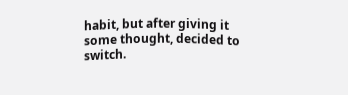habit, but after giving it some thought, decided to switch.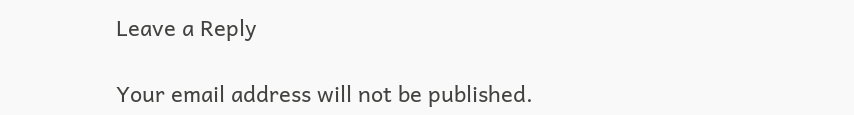Leave a Reply

Your email address will not be published.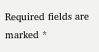Required fields are marked *